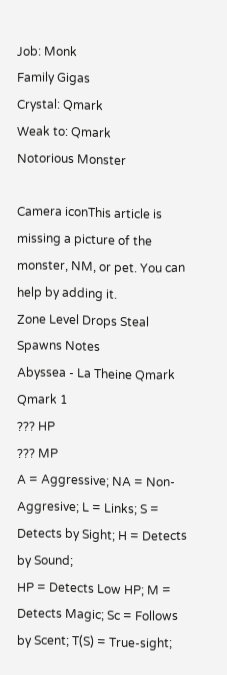Job: Monk
Family Gigas
Crystal: Qmark
Weak to: Qmark
Notorious Monster

Camera iconThis article is missing a picture of the monster, NM, or pet. You can help by adding it.
Zone Level Drops Steal Spawns Notes
Abyssea - La Theine Qmark Qmark 1
??? HP
??? MP
A = Aggressive; NA = Non-Aggresive; L = Links; S = Detects by Sight; H = Detects by Sound;
HP = Detects Low HP; M = Detects Magic; Sc = Follows by Scent; T(S) = True-sight;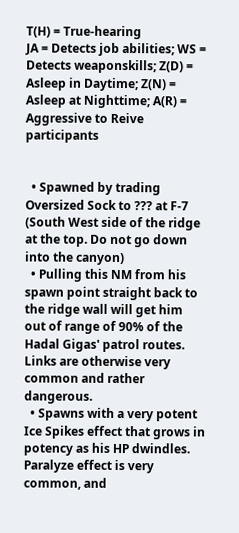T(H) = True-hearing
JA = Detects job abilities; WS = Detects weaponskills; Z(D) = Asleep in Daytime; Z(N) = Asleep at Nighttime; A(R) = Aggressive to Reive participants


  • Spawned by trading Oversized Sock to ??? at F-7 (South West side of the ridge at the top. Do not go down into the canyon)
  • Pulling this NM from his spawn point straight back to the ridge wall will get him out of range of 90% of the Hadal Gigas' patrol routes. Links are otherwise very common and rather dangerous.
  • Spawns with a very potent Ice Spikes effect that grows in potency as his HP dwindles. Paralyze effect is very common, and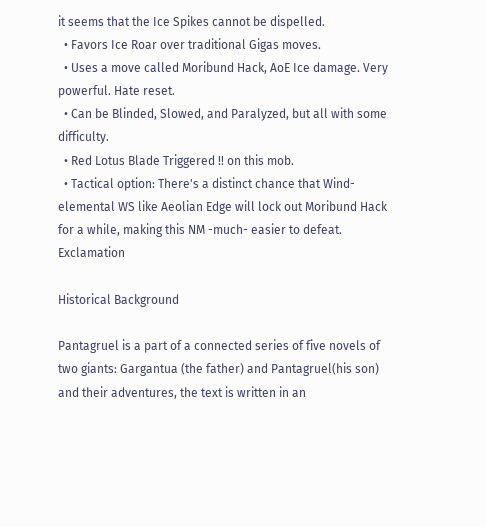it seems that the Ice Spikes cannot be dispelled.
  • Favors Ice Roar over traditional Gigas moves.
  • Uses a move called Moribund Hack, AoE Ice damage. Very powerful. Hate reset.
  • Can be Blinded, Slowed, and Paralyzed, but all with some difficulty.
  • Red Lotus Blade Triggered !! on this mob.
  • Tactical option: There's a distinct chance that Wind-elemental WS like Aeolian Edge will lock out Moribund Hack for a while, making this NM -much- easier to defeat. Exclamation

Historical Background

Pantagruel is a part of a connected series of five novels of two giants: Gargantua (the father) and Pantagruel(his son) and their adventures, the text is written in an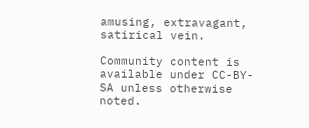amusing, extravagant, satirical vein.

Community content is available under CC-BY-SA unless otherwise noted.